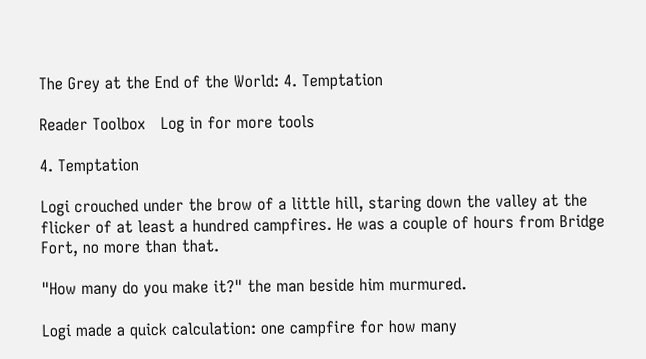The Grey at the End of the World: 4. Temptation

Reader Toolbox   Log in for more tools

4. Temptation

Logi crouched under the brow of a little hill, staring down the valley at the flicker of at least a hundred campfires. He was a couple of hours from Bridge Fort, no more than that.

"How many do you make it?" the man beside him murmured.

Logi made a quick calculation: one campfire for how many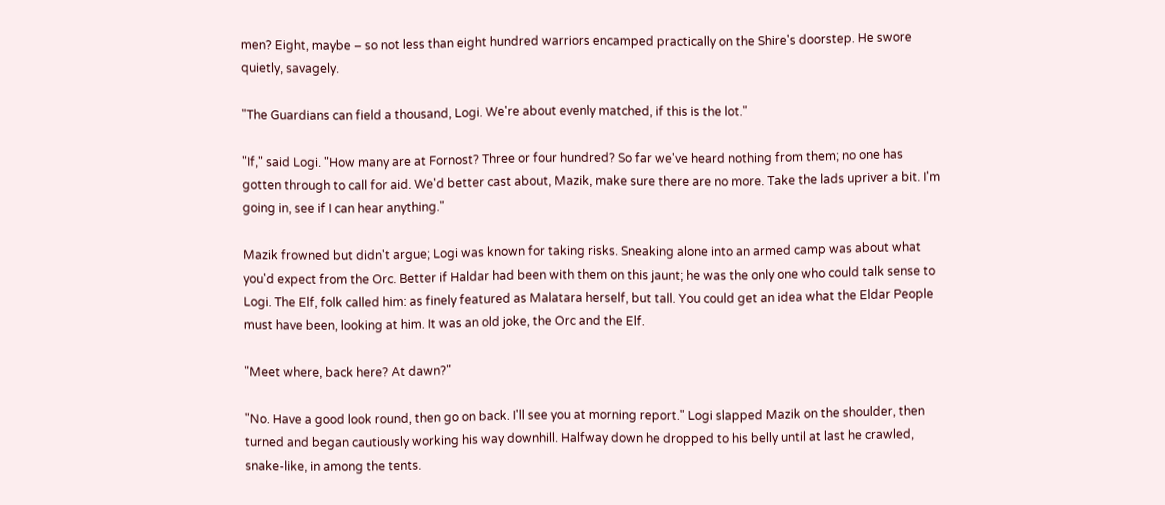men? Eight, maybe – so not less than eight hundred warriors encamped practically on the Shire's doorstep. He swore quietly, savagely.

"The Guardians can field a thousand, Logi. We're about evenly matched, if this is the lot."

"If," said Logi. "How many are at Fornost? Three or four hundred? So far we've heard nothing from them; no one has gotten through to call for aid. We'd better cast about, Mazik, make sure there are no more. Take the lads upriver a bit. I'm going in, see if I can hear anything."

Mazik frowned but didn't argue; Logi was known for taking risks. Sneaking alone into an armed camp was about what you'd expect from the Orc. Better if Haldar had been with them on this jaunt; he was the only one who could talk sense to Logi. The Elf, folk called him: as finely featured as Malatara herself, but tall. You could get an idea what the Eldar People must have been, looking at him. It was an old joke, the Orc and the Elf.

"Meet where, back here? At dawn?"

"No. Have a good look round, then go on back. I'll see you at morning report." Logi slapped Mazik on the shoulder, then turned and began cautiously working his way downhill. Halfway down he dropped to his belly until at last he crawled, snake-like, in among the tents.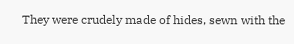They were crudely made of hides, sewn with the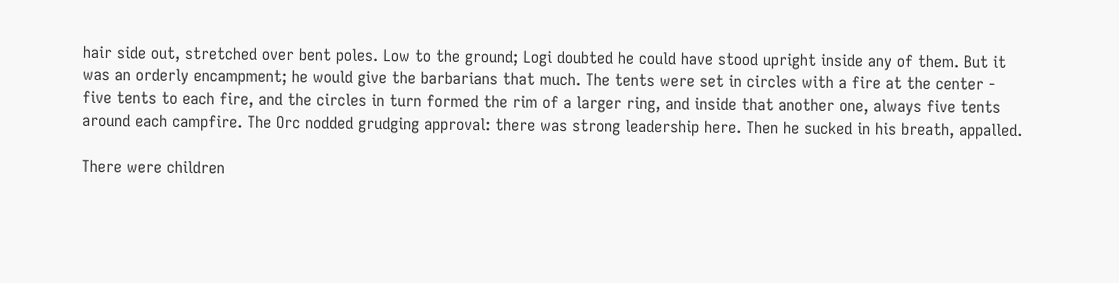hair side out, stretched over bent poles. Low to the ground; Logi doubted he could have stood upright inside any of them. But it was an orderly encampment; he would give the barbarians that much. The tents were set in circles with a fire at the center - five tents to each fire, and the circles in turn formed the rim of a larger ring, and inside that another one, always five tents around each campfire. The Orc nodded grudging approval: there was strong leadership here. Then he sucked in his breath, appalled.

There were children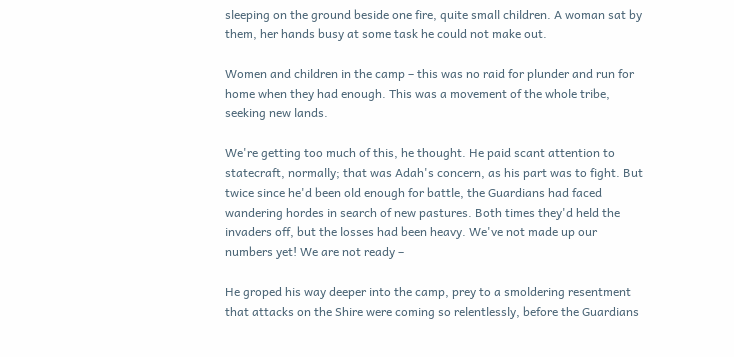sleeping on the ground beside one fire, quite small children. A woman sat by them, her hands busy at some task he could not make out.

Women and children in the camp – this was no raid for plunder and run for home when they had enough. This was a movement of the whole tribe, seeking new lands.

We're getting too much of this, he thought. He paid scant attention to statecraft, normally; that was Adah's concern, as his part was to fight. But twice since he'd been old enough for battle, the Guardians had faced wandering hordes in search of new pastures. Both times they'd held the invaders off, but the losses had been heavy. We've not made up our numbers yet! We are not ready –

He groped his way deeper into the camp, prey to a smoldering resentment that attacks on the Shire were coming so relentlessly, before the Guardians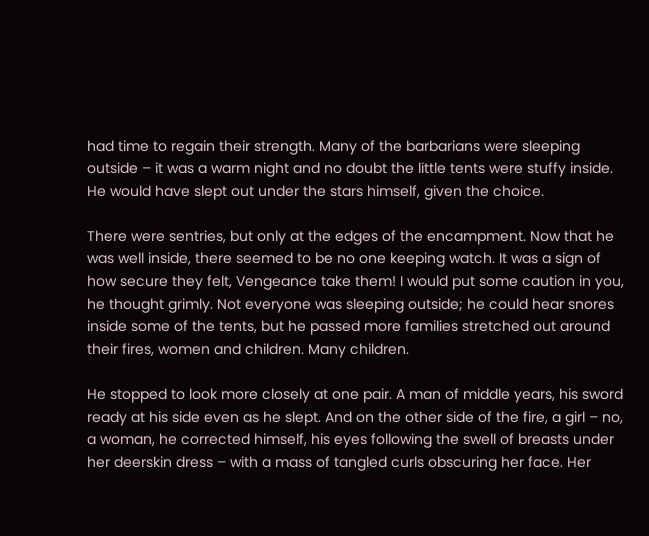had time to regain their strength. Many of the barbarians were sleeping outside – it was a warm night and no doubt the little tents were stuffy inside. He would have slept out under the stars himself, given the choice.

There were sentries, but only at the edges of the encampment. Now that he was well inside, there seemed to be no one keeping watch. It was a sign of how secure they felt, Vengeance take them! I would put some caution in you, he thought grimly. Not everyone was sleeping outside; he could hear snores inside some of the tents, but he passed more families stretched out around their fires, women and children. Many children.

He stopped to look more closely at one pair. A man of middle years, his sword ready at his side even as he slept. And on the other side of the fire, a girl – no, a woman, he corrected himself, his eyes following the swell of breasts under her deerskin dress – with a mass of tangled curls obscuring her face. Her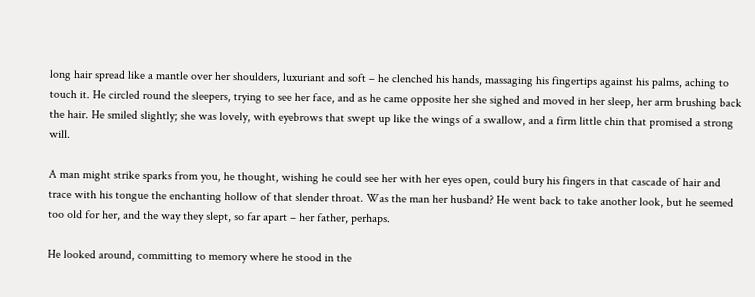long hair spread like a mantle over her shoulders, luxuriant and soft – he clenched his hands, massaging his fingertips against his palms, aching to touch it. He circled round the sleepers, trying to see her face, and as he came opposite her she sighed and moved in her sleep, her arm brushing back the hair. He smiled slightly; she was lovely, with eyebrows that swept up like the wings of a swallow, and a firm little chin that promised a strong will.

A man might strike sparks from you, he thought, wishing he could see her with her eyes open, could bury his fingers in that cascade of hair and trace with his tongue the enchanting hollow of that slender throat. Was the man her husband? He went back to take another look, but he seemed too old for her, and the way they slept, so far apart – her father, perhaps.

He looked around, committing to memory where he stood in the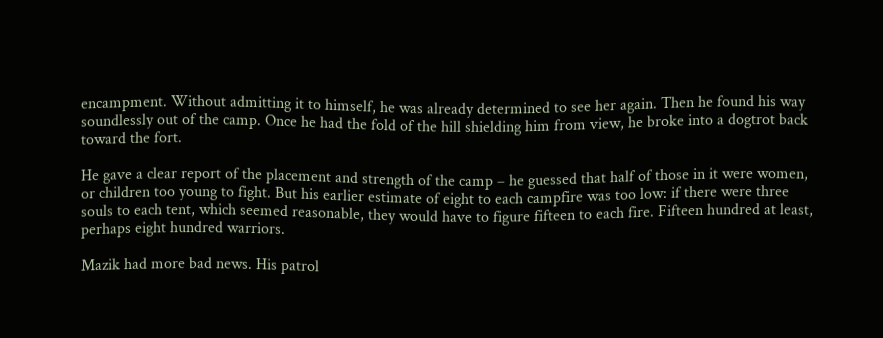encampment. Without admitting it to himself, he was already determined to see her again. Then he found his way soundlessly out of the camp. Once he had the fold of the hill shielding him from view, he broke into a dogtrot back toward the fort.

He gave a clear report of the placement and strength of the camp – he guessed that half of those in it were women, or children too young to fight. But his earlier estimate of eight to each campfire was too low: if there were three souls to each tent, which seemed reasonable, they would have to figure fifteen to each fire. Fifteen hundred at least, perhaps eight hundred warriors.

Mazik had more bad news. His patrol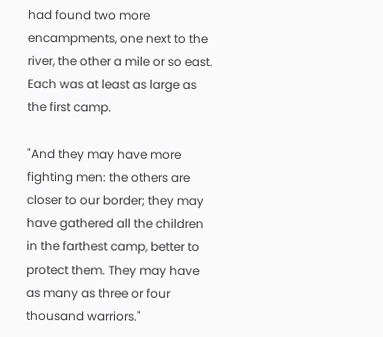had found two more encampments, one next to the river, the other a mile or so east. Each was at least as large as the first camp.

"And they may have more fighting men: the others are closer to our border; they may have gathered all the children in the farthest camp, better to protect them. They may have as many as three or four thousand warriors."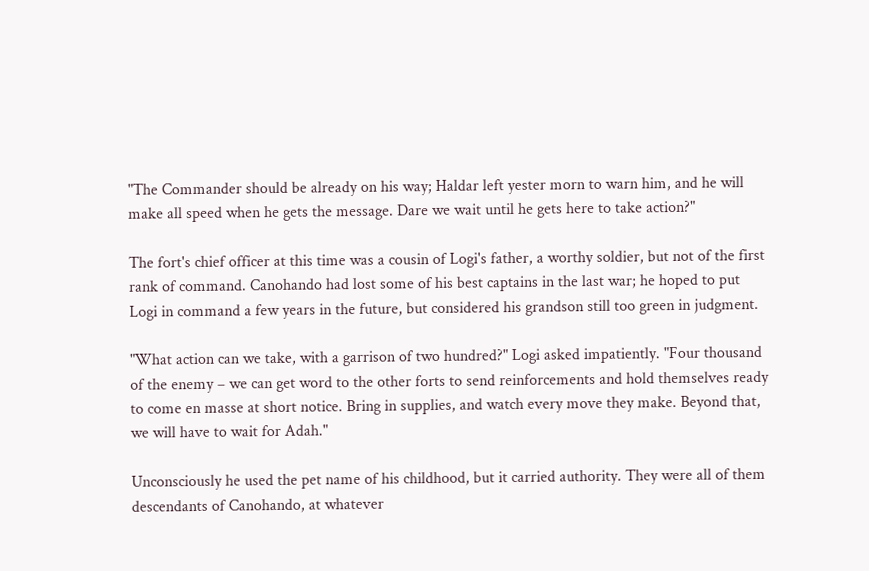"The Commander should be already on his way; Haldar left yester morn to warn him, and he will make all speed when he gets the message. Dare we wait until he gets here to take action?"

The fort's chief officer at this time was a cousin of Logi's father, a worthy soldier, but not of the first rank of command. Canohando had lost some of his best captains in the last war; he hoped to put Logi in command a few years in the future, but considered his grandson still too green in judgment.

"What action can we take, with a garrison of two hundred?" Logi asked impatiently. "Four thousand of the enemy – we can get word to the other forts to send reinforcements and hold themselves ready to come en masse at short notice. Bring in supplies, and watch every move they make. Beyond that, we will have to wait for Adah."

Unconsciously he used the pet name of his childhood, but it carried authority. They were all of them descendants of Canohando, at whatever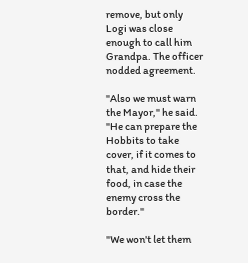remove, but only Logi was close enough to call him Grandpa. The officer nodded agreement.

"Also we must warn the Mayor," he said. "He can prepare the Hobbits to take cover, if it comes to that, and hide their food, in case the enemy cross the border."

"We won't let them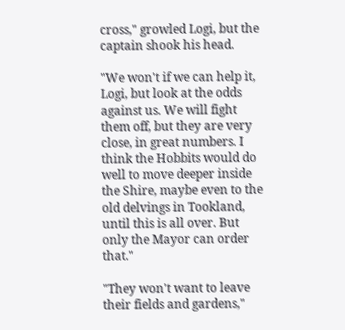cross," growled Logi, but the captain shook his head.

"We won't if we can help it, Logi, but look at the odds against us. We will fight them off, but they are very close, in great numbers. I think the Hobbits would do well to move deeper inside the Shire, maybe even to the old delvings in Tookland, until this is all over. But only the Mayor can order that."

"They won't want to leave their fields and gardens,"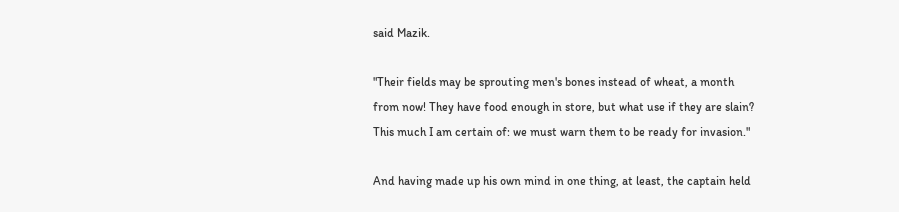said Mazik.

"Their fields may be sprouting men's bones instead of wheat, a month from now! They have food enough in store, but what use if they are slain? This much I am certain of: we must warn them to be ready for invasion."

And having made up his own mind in one thing, at least, the captain held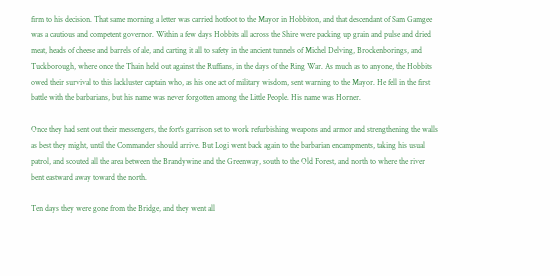firm to his decision. That same morning a letter was carried hotfoot to the Mayor in Hobbiton, and that descendant of Sam Gamgee was a cautious and competent governor. Within a few days Hobbits all across the Shire were packing up grain and pulse and dried meat, heads of cheese and barrels of ale, and carting it all to safety in the ancient tunnels of Michel Delving, Brockenborings, and Tuckborough, where once the Thain held out against the Ruffians, in the days of the Ring War. As much as to anyone, the Hobbits owed their survival to this lackluster captain who, as his one act of military wisdom, sent warning to the Mayor. He fell in the first battle with the barbarians, but his name was never forgotten among the Little People. His name was Horner.

Once they had sent out their messengers, the fort's garrison set to work refurbishing weapons and armor and strengthening the walls as best they might, until the Commander should arrive. But Logi went back again to the barbarian encampments, taking his usual patrol, and scouted all the area between the Brandywine and the Greenway, south to the Old Forest, and north to where the river bent eastward away toward the north.

Ten days they were gone from the Bridge, and they went all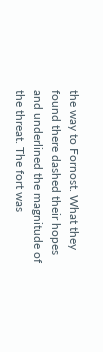the way to Fornost. What they found there dashed their hopes and underlined the magnitude of the threat. The fort was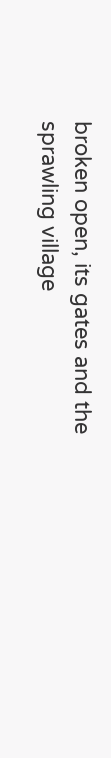broken open, its gates and the sprawling village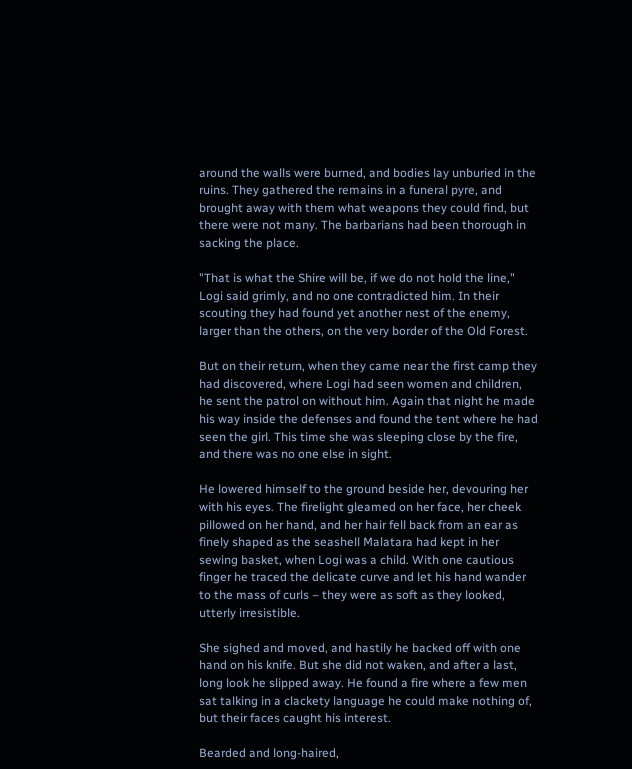around the walls were burned, and bodies lay unburied in the ruins. They gathered the remains in a funeral pyre, and brought away with them what weapons they could find, but there were not many. The barbarians had been thorough in sacking the place.

"That is what the Shire will be, if we do not hold the line," Logi said grimly, and no one contradicted him. In their scouting they had found yet another nest of the enemy, larger than the others, on the very border of the Old Forest.

But on their return, when they came near the first camp they had discovered, where Logi had seen women and children, he sent the patrol on without him. Again that night he made his way inside the defenses and found the tent where he had seen the girl. This time she was sleeping close by the fire, and there was no one else in sight.

He lowered himself to the ground beside her, devouring her with his eyes. The firelight gleamed on her face, her cheek pillowed on her hand, and her hair fell back from an ear as finely shaped as the seashell Malatara had kept in her sewing basket, when Logi was a child. With one cautious finger he traced the delicate curve and let his hand wander to the mass of curls – they were as soft as they looked, utterly irresistible.

She sighed and moved, and hastily he backed off with one hand on his knife. But she did not waken, and after a last, long look he slipped away. He found a fire where a few men sat talking in a clackety language he could make nothing of, but their faces caught his interest.

Bearded and long-haired,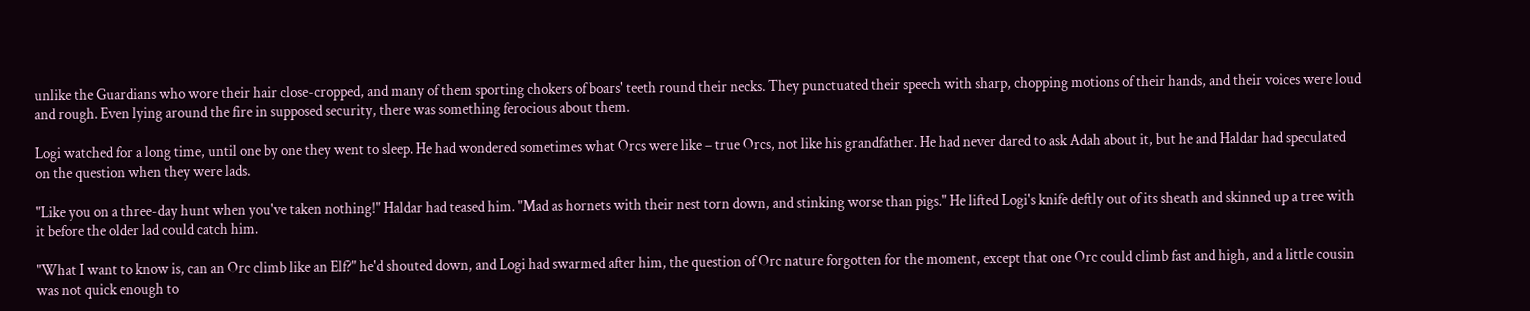unlike the Guardians who wore their hair close-cropped, and many of them sporting chokers of boars' teeth round their necks. They punctuated their speech with sharp, chopping motions of their hands, and their voices were loud and rough. Even lying around the fire in supposed security, there was something ferocious about them.

Logi watched for a long time, until one by one they went to sleep. He had wondered sometimes what Orcs were like – true Orcs, not like his grandfather. He had never dared to ask Adah about it, but he and Haldar had speculated on the question when they were lads.

"Like you on a three-day hunt when you've taken nothing!" Haldar had teased him. "Mad as hornets with their nest torn down, and stinking worse than pigs." He lifted Logi's knife deftly out of its sheath and skinned up a tree with it before the older lad could catch him.

"What I want to know is, can an Orc climb like an Elf?" he'd shouted down, and Logi had swarmed after him, the question of Orc nature forgotten for the moment, except that one Orc could climb fast and high, and a little cousin was not quick enough to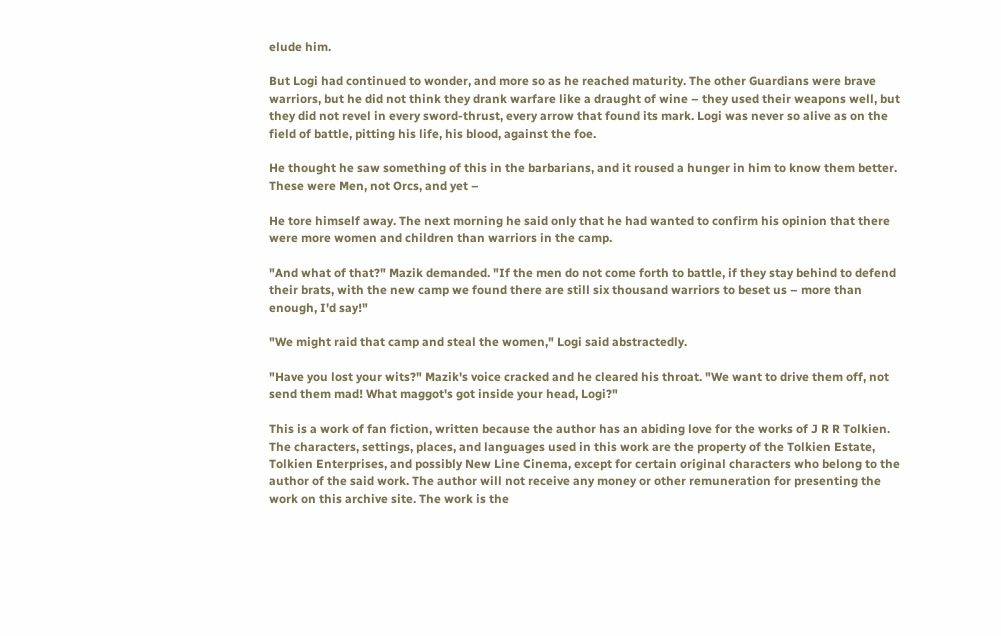elude him.

But Logi had continued to wonder, and more so as he reached maturity. The other Guardians were brave warriors, but he did not think they drank warfare like a draught of wine – they used their weapons well, but they did not revel in every sword-thrust, every arrow that found its mark. Logi was never so alive as on the field of battle, pitting his life, his blood, against the foe.

He thought he saw something of this in the barbarians, and it roused a hunger in him to know them better. These were Men, not Orcs, and yet –

He tore himself away. The next morning he said only that he had wanted to confirm his opinion that there were more women and children than warriors in the camp.

"And what of that?" Mazik demanded. "If the men do not come forth to battle, if they stay behind to defend their brats, with the new camp we found there are still six thousand warriors to beset us – more than enough, I'd say!"

"We might raid that camp and steal the women," Logi said abstractedly.

"Have you lost your wits?" Mazik's voice cracked and he cleared his throat. "We want to drive them off, not send them mad! What maggot's got inside your head, Logi?"

This is a work of fan fiction, written because the author has an abiding love for the works of J R R Tolkien. The characters, settings, places, and languages used in this work are the property of the Tolkien Estate, Tolkien Enterprises, and possibly New Line Cinema, except for certain original characters who belong to the author of the said work. The author will not receive any money or other remuneration for presenting the work on this archive site. The work is the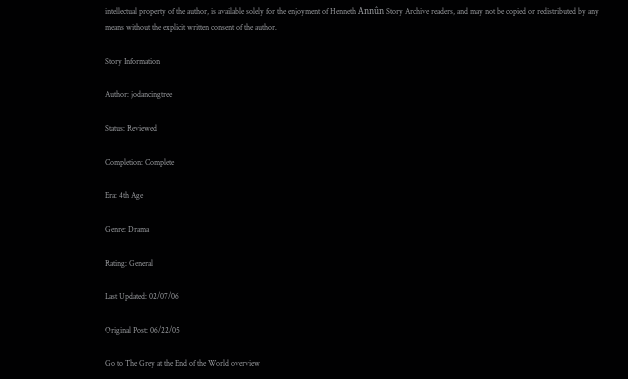intellectual property of the author, is available solely for the enjoyment of Henneth Annûn Story Archive readers, and may not be copied or redistributed by any means without the explicit written consent of the author.

Story Information

Author: jodancingtree

Status: Reviewed

Completion: Complete

Era: 4th Age

Genre: Drama

Rating: General

Last Updated: 02/07/06

Original Post: 06/22/05

Go to The Grey at the End of the World overview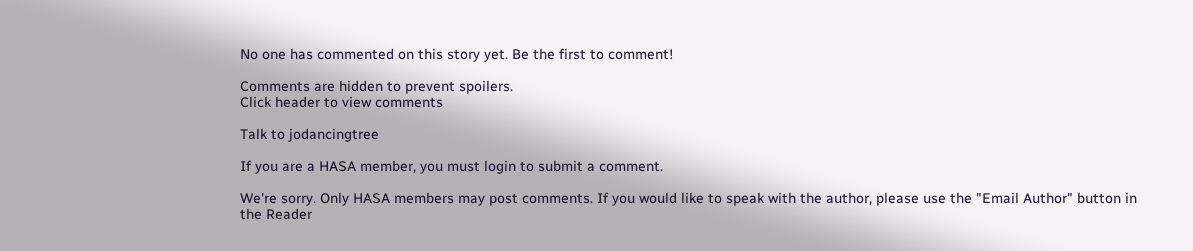No one has commented on this story yet. Be the first to comment!

Comments are hidden to prevent spoilers.
Click header to view comments

Talk to jodancingtree

If you are a HASA member, you must login to submit a comment.

We're sorry. Only HASA members may post comments. If you would like to speak with the author, please use the "Email Author" button in the Reader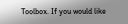Toolbox. If you would like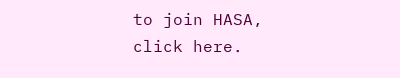to join HASA, click here.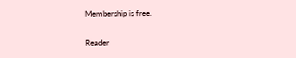Membership is free.

Reader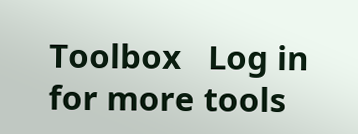Toolbox   Log in for more tools